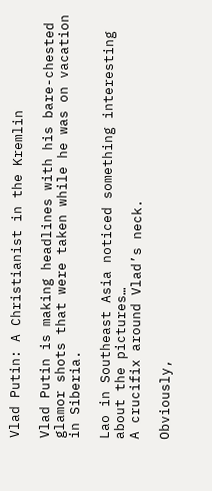Vlad Putin: A Christianist in the Kremlin

Vlad Putin is making headlines with his bare-chested glamor shots that were taken while he was on vacation in Siberia.

Lao in Southeast Asia noticed something interesting about the pictures…
A crucifix around Vlad’s neck.

Obviously,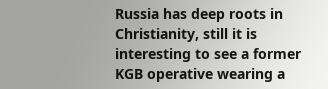Russia has deep roots in Christianity, still it is interesting to see a former KGB operative wearing a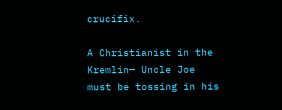crucifix.

A Christianist in the Kremlin— Uncle Joe must be tossing in his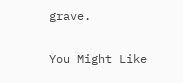grave.

You Might Like